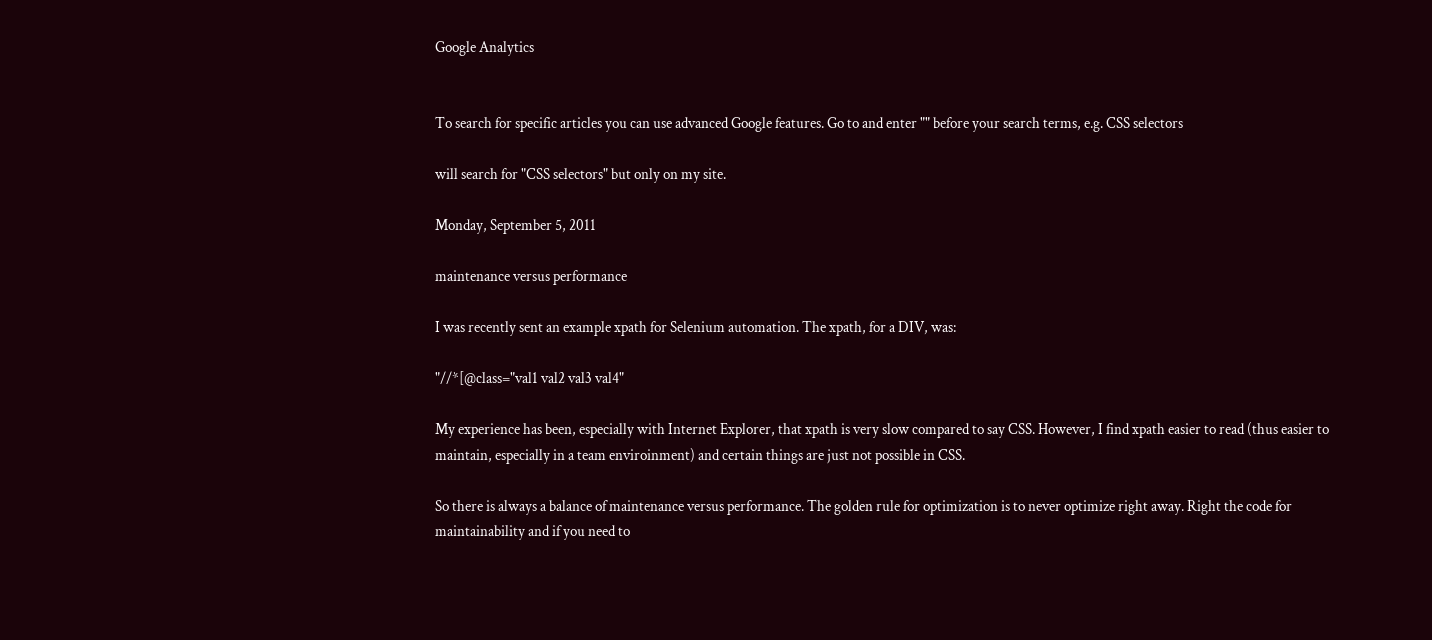Google Analytics


To search for specific articles you can use advanced Google features. Go to and enter "" before your search terms, e.g. CSS selectors

will search for "CSS selectors" but only on my site.

Monday, September 5, 2011

maintenance versus performance

I was recently sent an example xpath for Selenium automation. The xpath, for a DIV, was:

"//*[@class="val1 val2 val3 val4"

My experience has been, especially with Internet Explorer, that xpath is very slow compared to say CSS. However, I find xpath easier to read (thus easier to maintain, especially in a team enviroinment) and certain things are just not possible in CSS.

So there is always a balance of maintenance versus performance. The golden rule for optimization is to never optimize right away. Right the code for maintainability and if you need to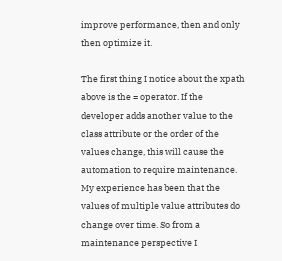improve performance, then and only then optimize it.

The first thing I notice about the xpath above is the = operator. If the developer adds another value to the class attribute or the order of the values change, this will cause the automation to require maintenance. My experience has been that the values of multiple value attributes do change over time. So from a maintenance perspective I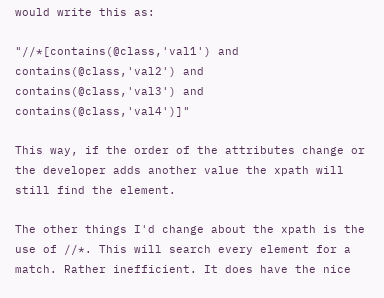would write this as:

"//*[contains(@class,'val1') and contains(@class,'val2') and contains(@class,'val3') and contains(@class,'val4')]"

This way, if the order of the attributes change or the developer adds another value the xpath will still find the element.

The other things I'd change about the xpath is the use of //*. This will search every element for a match. Rather inefficient. It does have the nice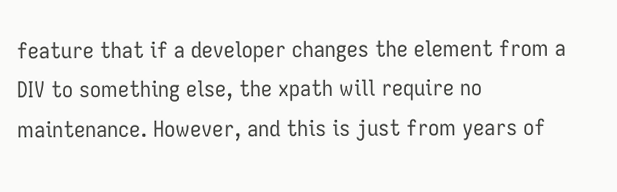feature that if a developer changes the element from a DIV to something else, the xpath will require no maintenance. However, and this is just from years of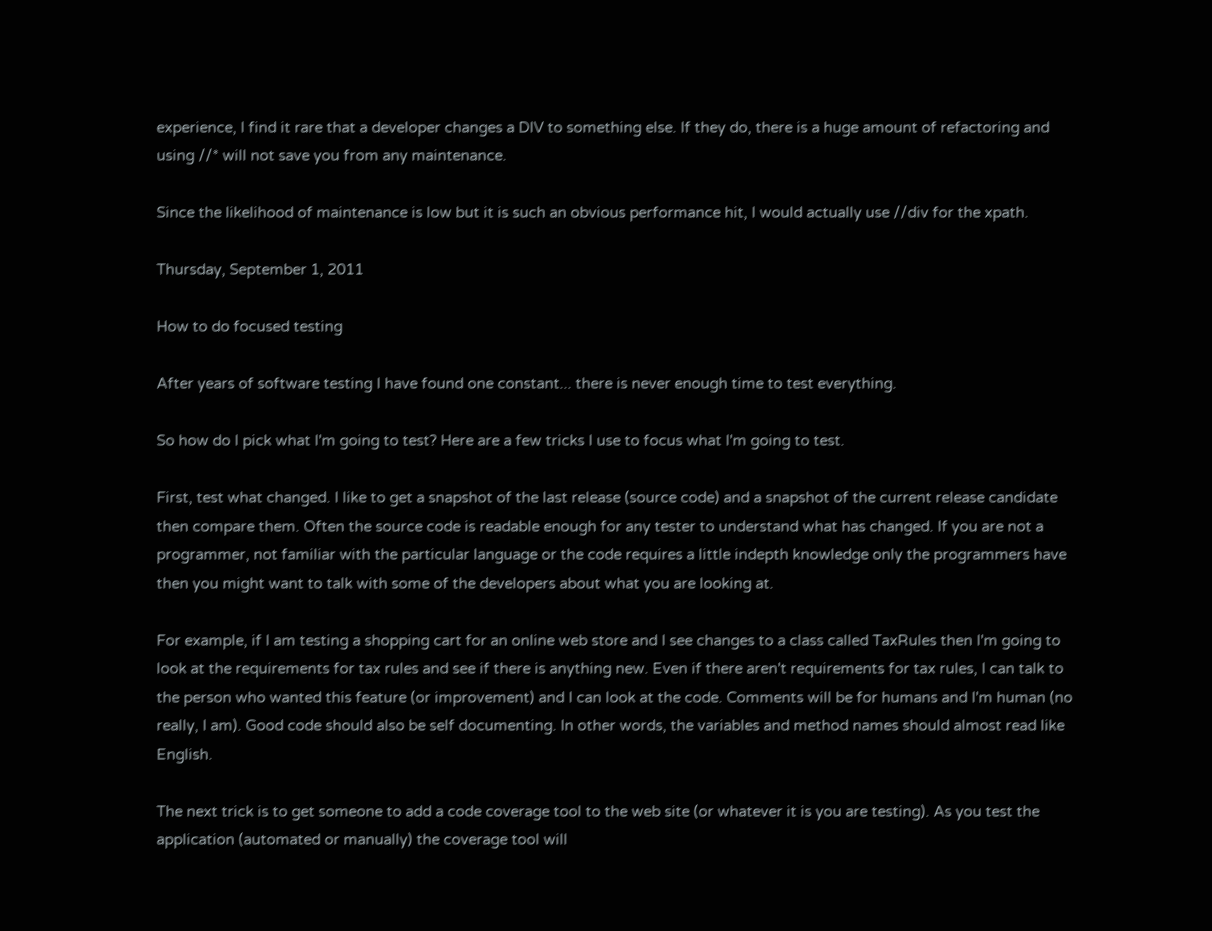experience, I find it rare that a developer changes a DIV to something else. If they do, there is a huge amount of refactoring and using //* will not save you from any maintenance.

Since the likelihood of maintenance is low but it is such an obvious performance hit, I would actually use //div for the xpath.

Thursday, September 1, 2011

How to do focused testing

After years of software testing I have found one constant... there is never enough time to test everything.

So how do I pick what I'm going to test? Here are a few tricks I use to focus what I'm going to test.

First, test what changed. I like to get a snapshot of the last release (source code) and a snapshot of the current release candidate then compare them. Often the source code is readable enough for any tester to understand what has changed. If you are not a programmer, not familiar with the particular language or the code requires a little indepth knowledge only the programmers have then you might want to talk with some of the developers about what you are looking at.

For example, if I am testing a shopping cart for an online web store and I see changes to a class called TaxRules then I'm going to look at the requirements for tax rules and see if there is anything new. Even if there aren't requirements for tax rules, I can talk to the person who wanted this feature (or improvement) and I can look at the code. Comments will be for humans and I'm human (no really, I am). Good code should also be self documenting. In other words, the variables and method names should almost read like English.

The next trick is to get someone to add a code coverage tool to the web site (or whatever it is you are testing). As you test the application (automated or manually) the coverage tool will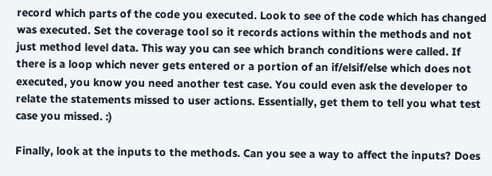record which parts of the code you executed. Look to see of the code which has changed was executed. Set the coverage tool so it records actions within the methods and not just method level data. This way you can see which branch conditions were called. If there is a loop which never gets entered or a portion of an if/elsif/else which does not executed, you know you need another test case. You could even ask the developer to relate the statements missed to user actions. Essentially, get them to tell you what test case you missed. :)

Finally, look at the inputs to the methods. Can you see a way to affect the inputs? Does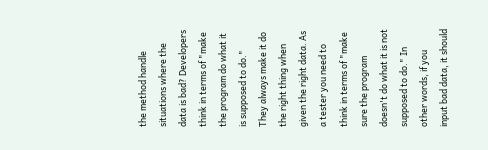the method handle situations where the data is bad? Developers think in terms of "make the program do what it is supposed to do." They always make it do the right thing when given the right data. As a tester you need to think in terms of "make sure the program doesn't do what it is not supposed to do." In other words, if you input bad data, it should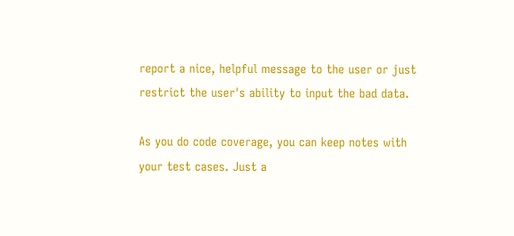report a nice, helpful message to the user or just restrict the user's ability to input the bad data.

As you do code coverage, you can keep notes with your test cases. Just a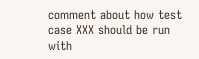comment about how test case XXX should be run with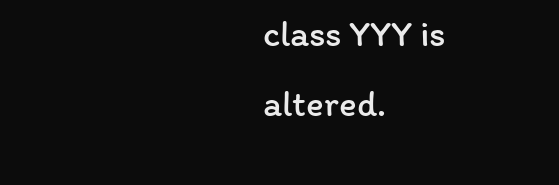class YYY is altered.